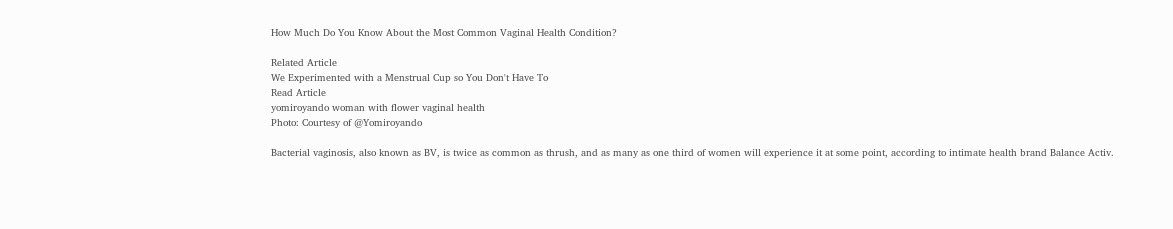How Much Do You Know About the Most Common Vaginal Health Condition?

Related Article
We Experimented with a Menstrual Cup so You Don't Have To
Read Article
yomiroyando woman with flower vaginal health
Photo: Courtesy of @Yomiroyando

Bacterial vaginosis, also known as BV, is twice as common as thrush, and as many as one third of women will experience it at some point, according to intimate health brand Balance Activ.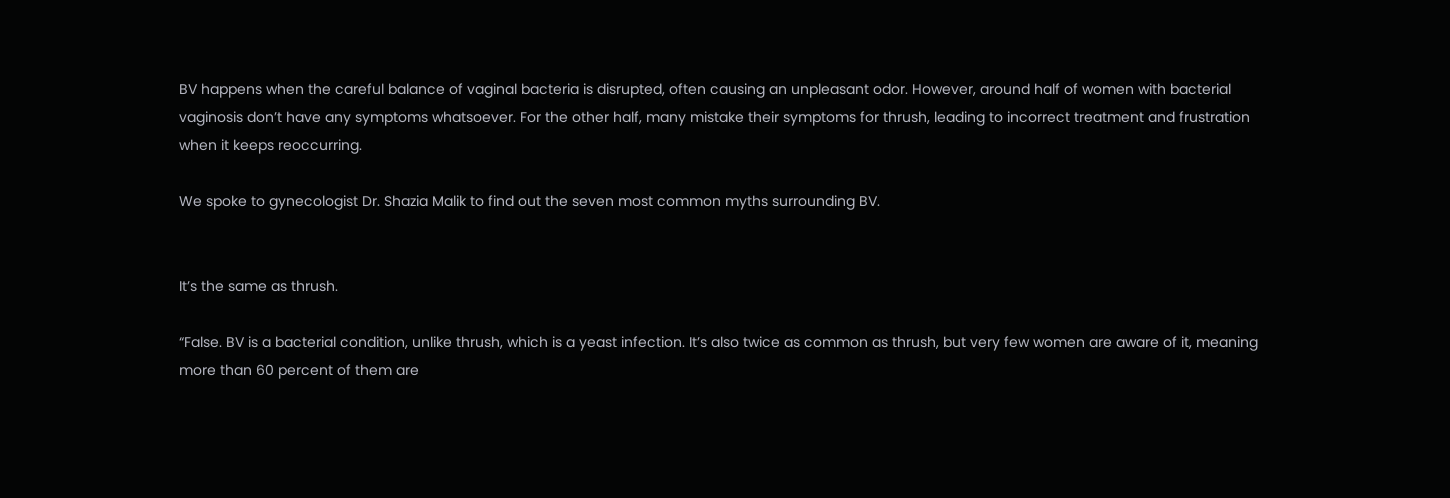BV happens when the careful balance of vaginal bacteria is disrupted, often causing an unpleasant odor. However, around half of women with bacterial vaginosis don’t have any symptoms whatsoever. For the other half, many mistake their symptoms for thrush, leading to incorrect treatment and frustration when it keeps reoccurring.

We spoke to gynecologist Dr. Shazia Malik to find out the seven most common myths surrounding BV.


It’s the same as thrush.

“False. BV is a bacterial condition, unlike thrush, which is a yeast infection. It’s also twice as common as thrush, but very few women are aware of it, meaning more than 60 percent of them are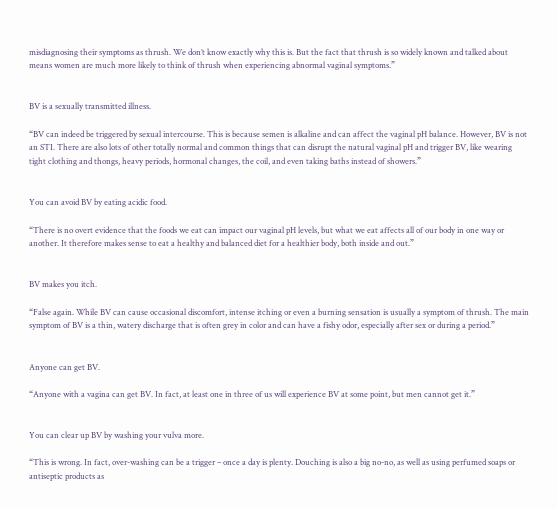misdiagnosing their symptoms as thrush. We don’t know exactly why this is. But the fact that thrush is so widely known and talked about means women are much more likely to think of thrush when experiencing abnormal vaginal symptoms.”


BV is a sexually transmitted illness.

“BV can indeed be triggered by sexual intercourse. This is because semen is alkaline and can affect the vaginal pH balance. However, BV is not an STI. There are also lots of other totally normal and common things that can disrupt the natural vaginal pH and trigger BV, like wearing tight clothing and thongs, heavy periods, hormonal changes, the coil, and even taking baths instead of showers.”


You can avoid BV by eating acidic food.

“There is no overt evidence that the foods we eat can impact our vaginal pH levels, but what we eat affects all of our body in one way or another. It therefore makes sense to eat a healthy and balanced diet for a healthier body, both inside and out.”


BV makes you itch.

“False again. While BV can cause occasional discomfort, intense itching or even a burning sensation is usually a symptom of thrush. The main symptom of BV is a thin, watery discharge that is often grey in color and can have a fishy odor, especially after sex or during a period.”


Anyone can get BV.

“Anyone with a vagina can get BV. In fact, at least one in three of us will experience BV at some point, but men cannot get it.”


You can clear up BV by washing your vulva more.

“This is wrong. In fact, over-washing can be a trigger – once a day is plenty. Douching is also a big no-no, as well as using perfumed soaps or antiseptic products as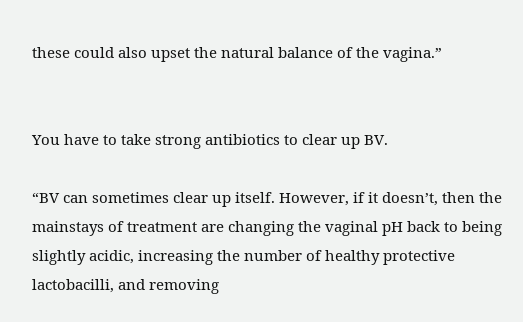these could also upset the natural balance of the vagina.”


You have to take strong antibiotics to clear up BV.

“BV can sometimes clear up itself. However, if it doesn’t, then the mainstays of treatment are changing the vaginal pH back to being slightly acidic, increasing the number of healthy protective lactobacilli, and removing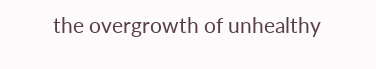the overgrowth of unhealthy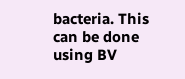bacteria. This can be done using BV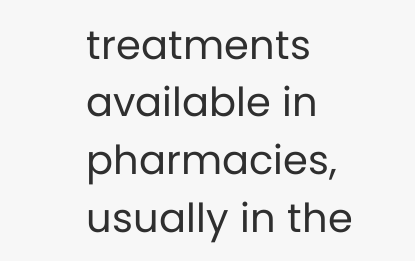treatments available in pharmacies, usually in the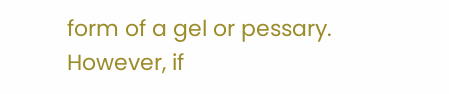form of a gel or pessary. However, if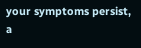your symptoms persist, a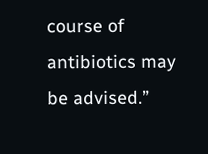course of antibiotics may be advised.”